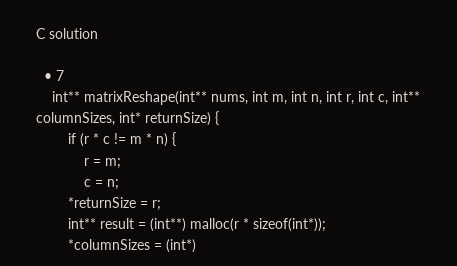C solution

  • 7
    int** matrixReshape(int** nums, int m, int n, int r, int c, int** columnSizes, int* returnSize) {
        if (r * c != m * n) {
            r = m;
            c = n;
        *returnSize = r;
        int** result = (int**) malloc(r * sizeof(int*));
        *columnSizes = (int*)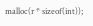malloc(r * sizeof(int));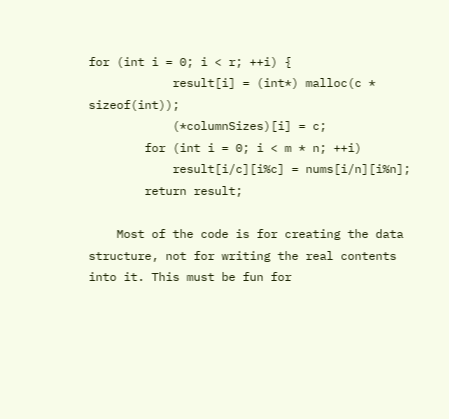for (int i = 0; i < r; ++i) {
            result[i] = (int*) malloc(c * sizeof(int));
            (*columnSizes)[i] = c;
        for (int i = 0; i < m * n; ++i)
            result[i/c][i%c] = nums[i/n][i%n];
        return result;

    Most of the code is for creating the data structure, not for writing the real contents into it. This must be fun for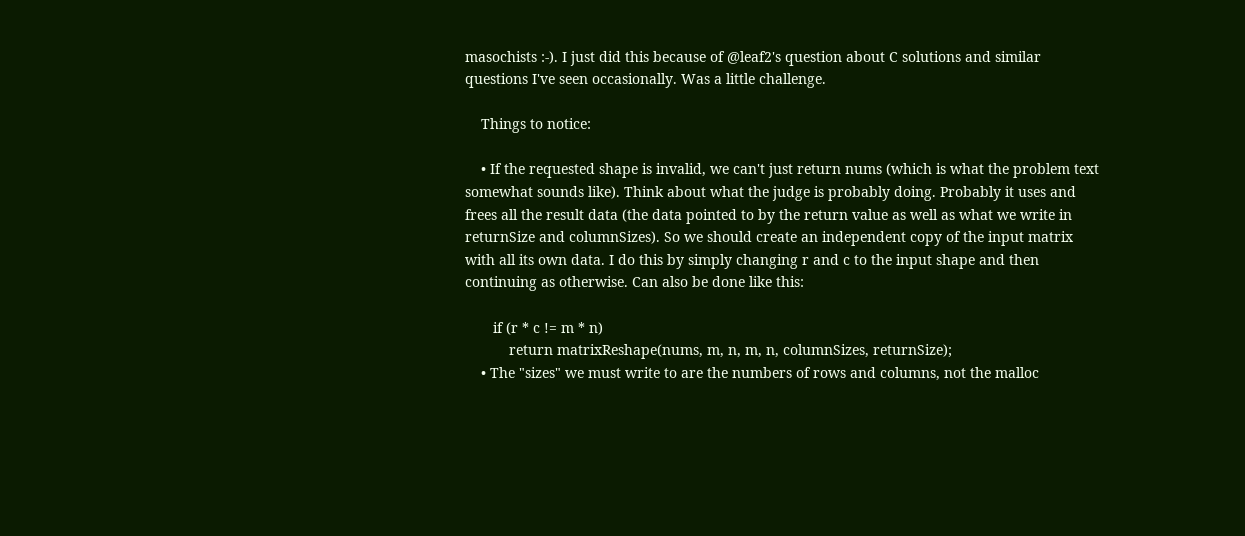masochists :-). I just did this because of @leaf2's question about C solutions and similar questions I've seen occasionally. Was a little challenge.

    Things to notice:

    • If the requested shape is invalid, we can't just return nums (which is what the problem text somewhat sounds like). Think about what the judge is probably doing. Probably it uses and frees all the result data (the data pointed to by the return value as well as what we write in returnSize and columnSizes). So we should create an independent copy of the input matrix with all its own data. I do this by simply changing r and c to the input shape and then continuing as otherwise. Can also be done like this:

       if (r * c != m * n)
           return matrixReshape(nums, m, n, m, n, columnSizes, returnSize);
    • The "sizes" we must write to are the numbers of rows and columns, not the malloc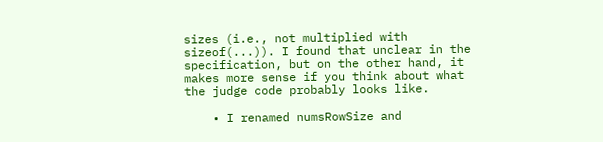sizes (i.e., not multiplied with sizeof(...)). I found that unclear in the specification, but on the other hand, it makes more sense if you think about what the judge code probably looks like.

    • I renamed numsRowSize and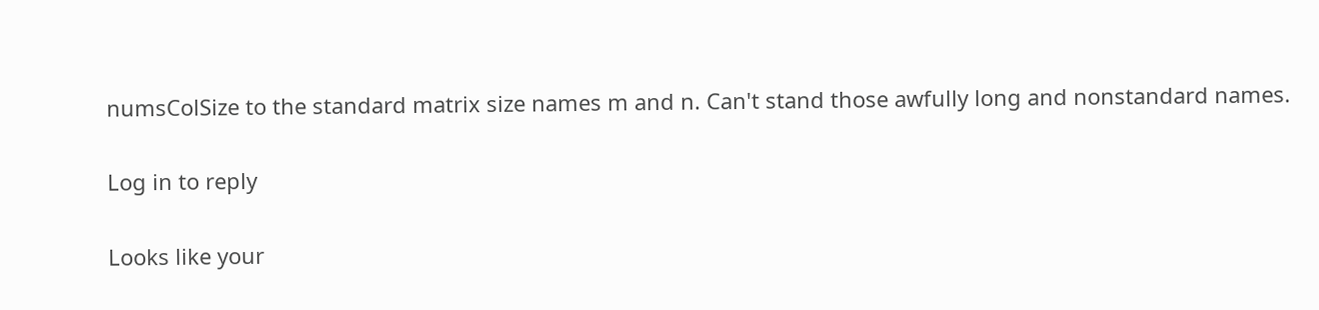numsColSize to the standard matrix size names m and n. Can't stand those awfully long and nonstandard names.

Log in to reply

Looks like your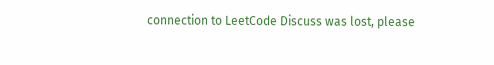connection to LeetCode Discuss was lost, please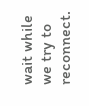wait while we try to reconnect.